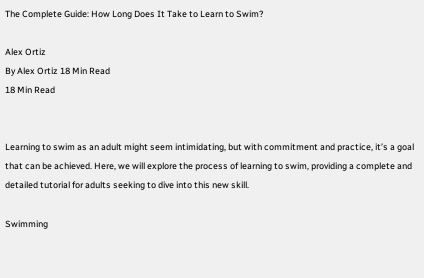The Complete Guide: How Long Does It Take to Learn to Swim?

Alex Ortiz
By Alex Ortiz 18 Min Read
18 Min Read


Learning to swim as an adult might seem intimidating, but with commitment and practice, it’s a goal that can be achieved. Here, we will explore the process of learning to swim, providing a complete and detailed tutorial for adults seeking to dive into this new skill.

Swimming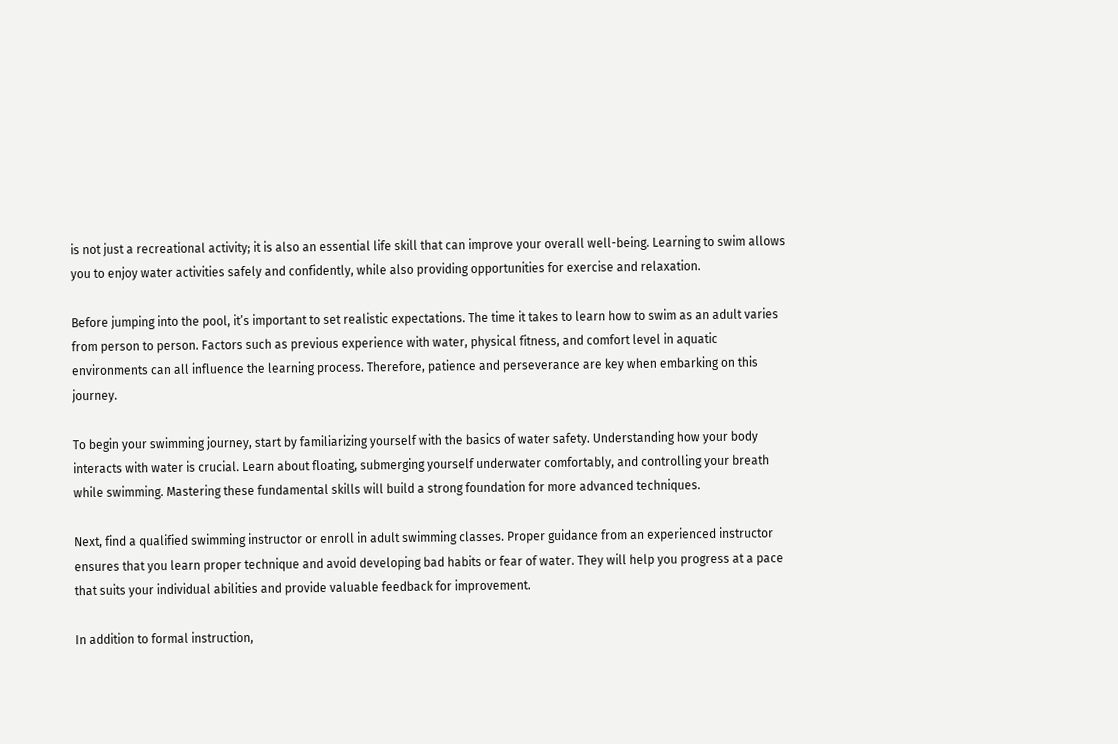is not just a recreational activity; it is also an essential life skill that can improve your overall well-being. Learning to swim allows you to enjoy water activities safely and confidently, while also providing opportunities for exercise and relaxation.

Before jumping into the pool, it’s important to set realistic expectations. The time it takes to learn how to swim as an adult varies from person to person. Factors such as previous experience with water, physical fitness, and comfort level in aquatic environments can all influence the learning process. Therefore, patience and perseverance are key when embarking on this journey.

To begin your swimming journey, start by familiarizing yourself with the basics of water safety. Understanding how your body interacts with water is crucial. Learn about floating, submerging yourself underwater comfortably, and controlling your breath while swimming. Mastering these fundamental skills will build a strong foundation for more advanced techniques.

Next, find a qualified swimming instructor or enroll in adult swimming classes. Proper guidance from an experienced instructor ensures that you learn proper technique and avoid developing bad habits or fear of water. They will help you progress at a pace that suits your individual abilities and provide valuable feedback for improvement.

In addition to formal instruction,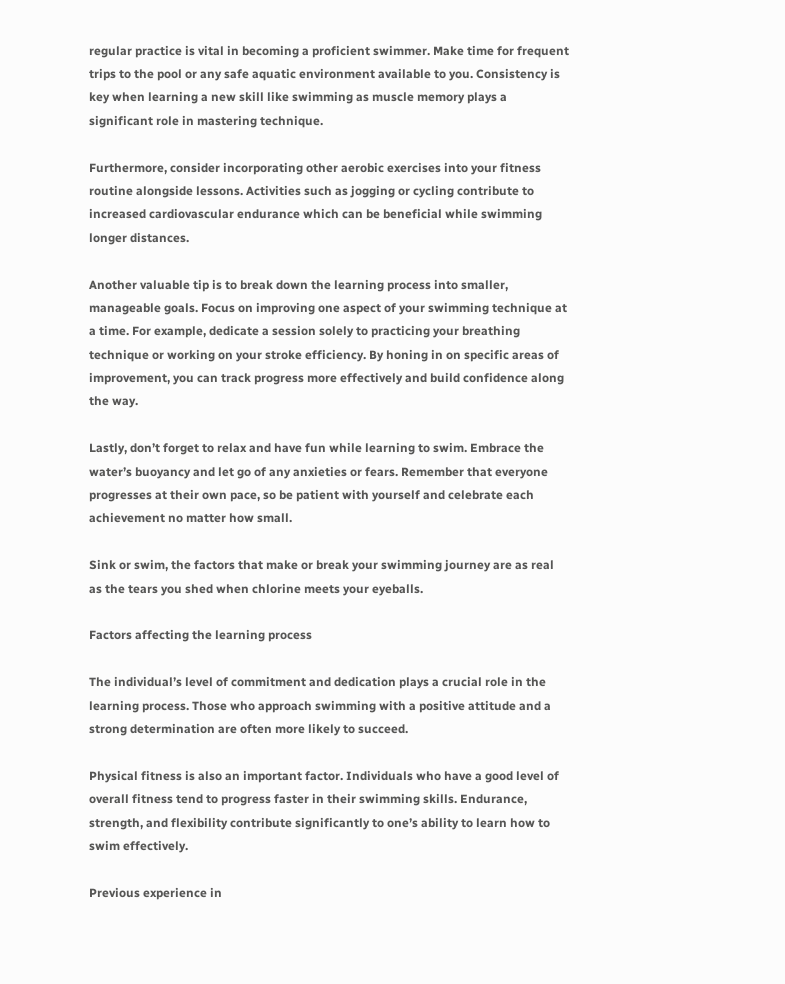regular practice is vital in becoming a proficient swimmer. Make time for frequent trips to the pool or any safe aquatic environment available to you. Consistency is key when learning a new skill like swimming as muscle memory plays a significant role in mastering technique.

Furthermore, consider incorporating other aerobic exercises into your fitness routine alongside lessons. Activities such as jogging or cycling contribute to increased cardiovascular endurance which can be beneficial while swimming longer distances.

Another valuable tip is to break down the learning process into smaller, manageable goals. Focus on improving one aspect of your swimming technique at a time. For example, dedicate a session solely to practicing your breathing technique or working on your stroke efficiency. By honing in on specific areas of improvement, you can track progress more effectively and build confidence along the way.

Lastly, don’t forget to relax and have fun while learning to swim. Embrace the water’s buoyancy and let go of any anxieties or fears. Remember that everyone progresses at their own pace, so be patient with yourself and celebrate each achievement no matter how small.

Sink or swim, the factors that make or break your swimming journey are as real as the tears you shed when chlorine meets your eyeballs.

Factors affecting the learning process

The individual’s level of commitment and dedication plays a crucial role in the learning process. Those who approach swimming with a positive attitude and a strong determination are often more likely to succeed.

Physical fitness is also an important factor. Individuals who have a good level of overall fitness tend to progress faster in their swimming skills. Endurance, strength, and flexibility contribute significantly to one’s ability to learn how to swim effectively.

Previous experience in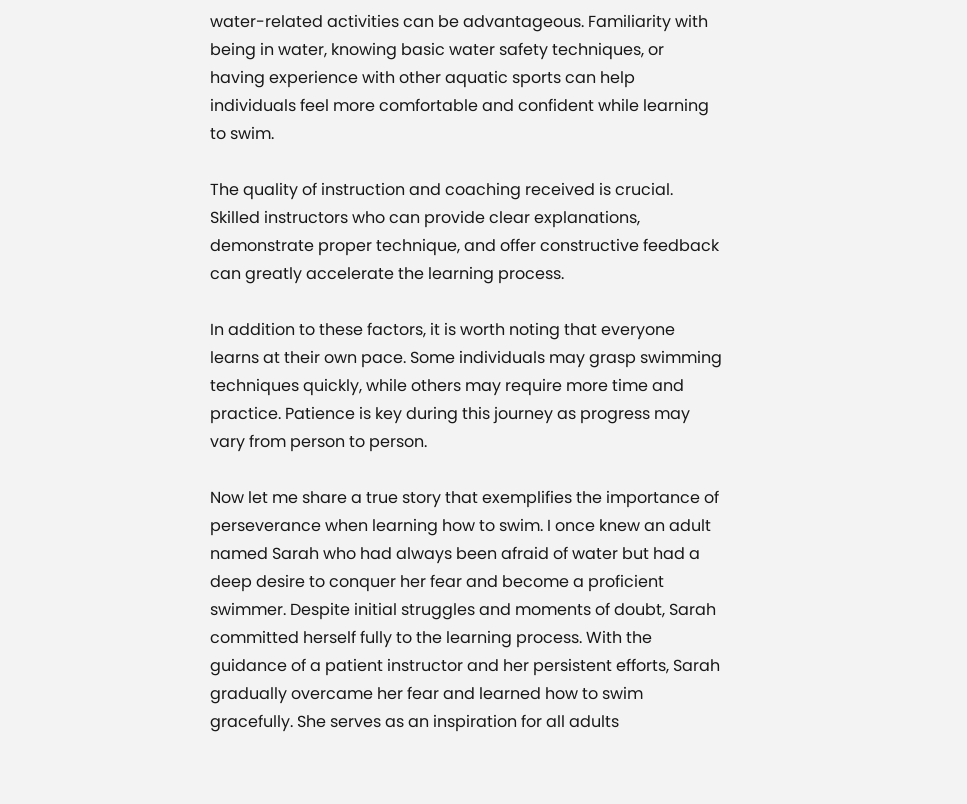water-related activities can be advantageous. Familiarity with being in water, knowing basic water safety techniques, or having experience with other aquatic sports can help individuals feel more comfortable and confident while learning to swim.

The quality of instruction and coaching received is crucial. Skilled instructors who can provide clear explanations, demonstrate proper technique, and offer constructive feedback can greatly accelerate the learning process.

In addition to these factors, it is worth noting that everyone learns at their own pace. Some individuals may grasp swimming techniques quickly, while others may require more time and practice. Patience is key during this journey as progress may vary from person to person.

Now let me share a true story that exemplifies the importance of perseverance when learning how to swim. I once knew an adult named Sarah who had always been afraid of water but had a deep desire to conquer her fear and become a proficient swimmer. Despite initial struggles and moments of doubt, Sarah committed herself fully to the learning process. With the guidance of a patient instructor and her persistent efforts, Sarah gradually overcame her fear and learned how to swim gracefully. She serves as an inspiration for all adults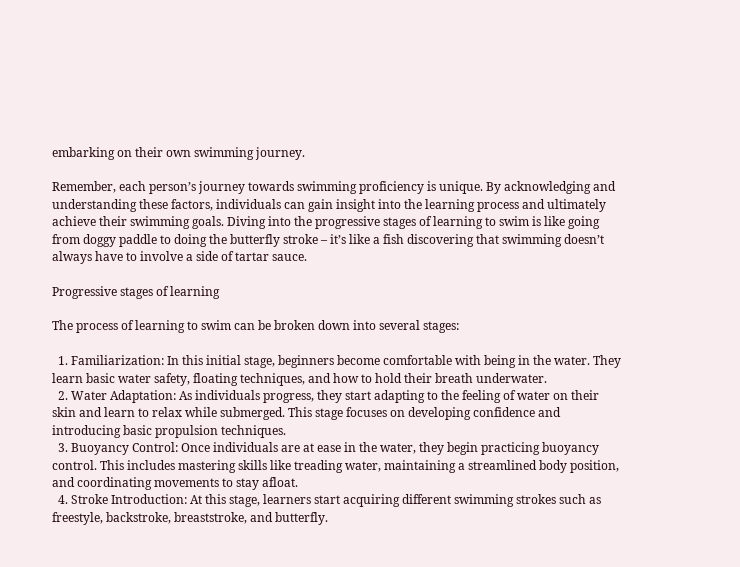embarking on their own swimming journey.

Remember, each person’s journey towards swimming proficiency is unique. By acknowledging and understanding these factors, individuals can gain insight into the learning process and ultimately achieve their swimming goals. Diving into the progressive stages of learning to swim is like going from doggy paddle to doing the butterfly stroke – it’s like a fish discovering that swimming doesn’t always have to involve a side of tartar sauce.

Progressive stages of learning

The process of learning to swim can be broken down into several stages:

  1. Familiarization: In this initial stage, beginners become comfortable with being in the water. They learn basic water safety, floating techniques, and how to hold their breath underwater.
  2. Water Adaptation: As individuals progress, they start adapting to the feeling of water on their skin and learn to relax while submerged. This stage focuses on developing confidence and introducing basic propulsion techniques.
  3. Buoyancy Control: Once individuals are at ease in the water, they begin practicing buoyancy control. This includes mastering skills like treading water, maintaining a streamlined body position, and coordinating movements to stay afloat.
  4. Stroke Introduction: At this stage, learners start acquiring different swimming strokes such as freestyle, backstroke, breaststroke, and butterfly.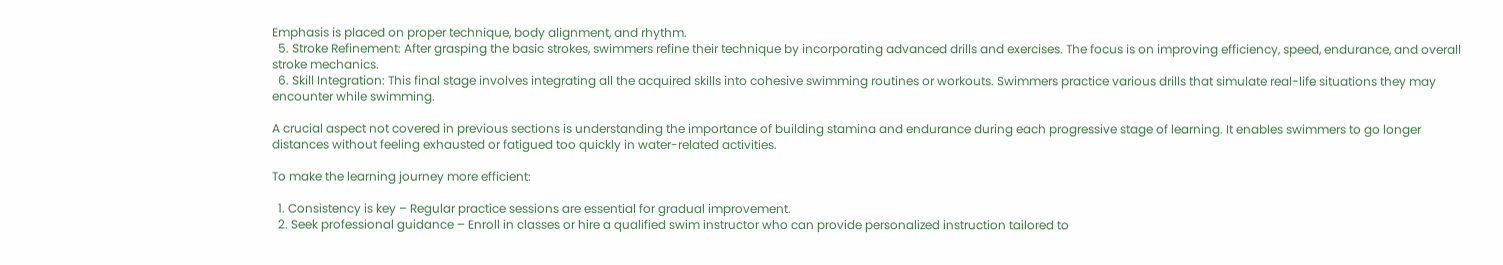Emphasis is placed on proper technique, body alignment, and rhythm.
  5. Stroke Refinement: After grasping the basic strokes, swimmers refine their technique by incorporating advanced drills and exercises. The focus is on improving efficiency, speed, endurance, and overall stroke mechanics.
  6. Skill Integration: This final stage involves integrating all the acquired skills into cohesive swimming routines or workouts. Swimmers practice various drills that simulate real-life situations they may encounter while swimming.

A crucial aspect not covered in previous sections is understanding the importance of building stamina and endurance during each progressive stage of learning. It enables swimmers to go longer distances without feeling exhausted or fatigued too quickly in water-related activities.

To make the learning journey more efficient:

  1. Consistency is key – Regular practice sessions are essential for gradual improvement.
  2. Seek professional guidance – Enroll in classes or hire a qualified swim instructor who can provide personalized instruction tailored to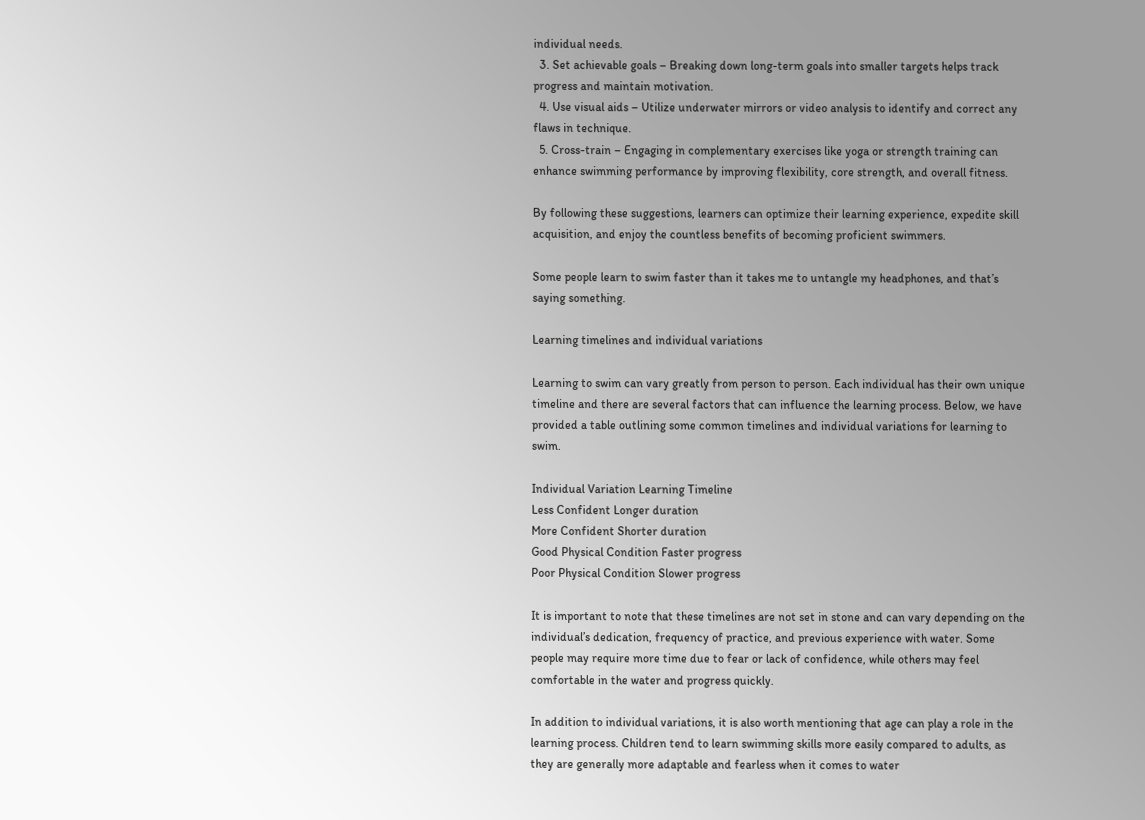individual needs.
  3. Set achievable goals – Breaking down long-term goals into smaller targets helps track progress and maintain motivation.
  4. Use visual aids – Utilize underwater mirrors or video analysis to identify and correct any flaws in technique.
  5. Cross-train – Engaging in complementary exercises like yoga or strength training can enhance swimming performance by improving flexibility, core strength, and overall fitness.

By following these suggestions, learners can optimize their learning experience, expedite skill acquisition, and enjoy the countless benefits of becoming proficient swimmers.

Some people learn to swim faster than it takes me to untangle my headphones, and that’s saying something.

Learning timelines and individual variations

Learning to swim can vary greatly from person to person. Each individual has their own unique timeline and there are several factors that can influence the learning process. Below, we have provided a table outlining some common timelines and individual variations for learning to swim.

Individual Variation Learning Timeline
Less Confident Longer duration
More Confident Shorter duration
Good Physical Condition Faster progress
Poor Physical Condition Slower progress

It is important to note that these timelines are not set in stone and can vary depending on the individual’s dedication, frequency of practice, and previous experience with water. Some people may require more time due to fear or lack of confidence, while others may feel comfortable in the water and progress quickly.

In addition to individual variations, it is also worth mentioning that age can play a role in the learning process. Children tend to learn swimming skills more easily compared to adults, as they are generally more adaptable and fearless when it comes to water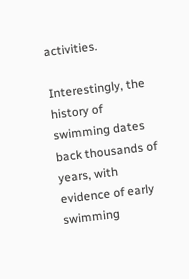activities.

Interestingly, the history of swimming dates back thousands of years, with evidence of early swimming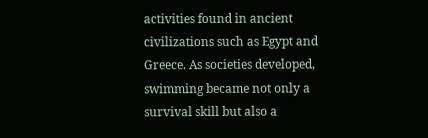activities found in ancient civilizations such as Egypt and Greece. As societies developed, swimming became not only a survival skill but also a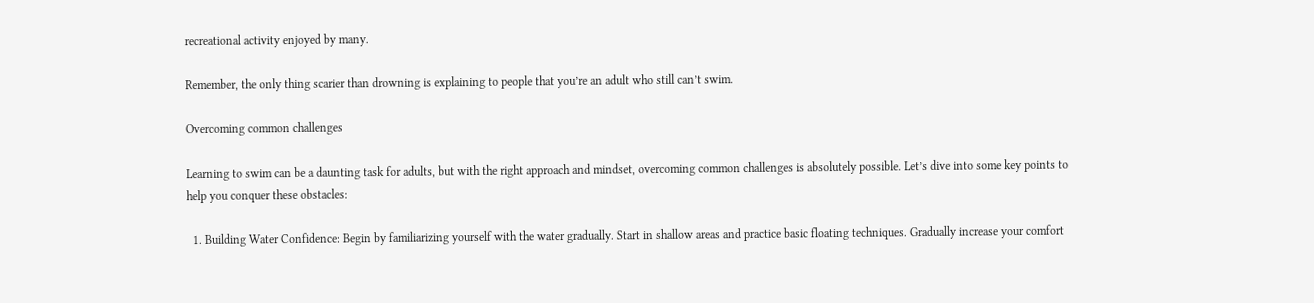recreational activity enjoyed by many.

Remember, the only thing scarier than drowning is explaining to people that you’re an adult who still can’t swim.

Overcoming common challenges

Learning to swim can be a daunting task for adults, but with the right approach and mindset, overcoming common challenges is absolutely possible. Let’s dive into some key points to help you conquer these obstacles:

  1. Building Water Confidence: Begin by familiarizing yourself with the water gradually. Start in shallow areas and practice basic floating techniques. Gradually increase your comfort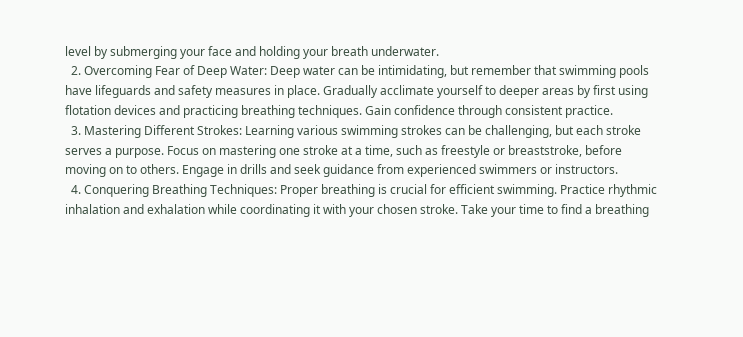level by submerging your face and holding your breath underwater.
  2. Overcoming Fear of Deep Water: Deep water can be intimidating, but remember that swimming pools have lifeguards and safety measures in place. Gradually acclimate yourself to deeper areas by first using flotation devices and practicing breathing techniques. Gain confidence through consistent practice.
  3. Mastering Different Strokes: Learning various swimming strokes can be challenging, but each stroke serves a purpose. Focus on mastering one stroke at a time, such as freestyle or breaststroke, before moving on to others. Engage in drills and seek guidance from experienced swimmers or instructors.
  4. Conquering Breathing Techniques: Proper breathing is crucial for efficient swimming. Practice rhythmic inhalation and exhalation while coordinating it with your chosen stroke. Take your time to find a breathing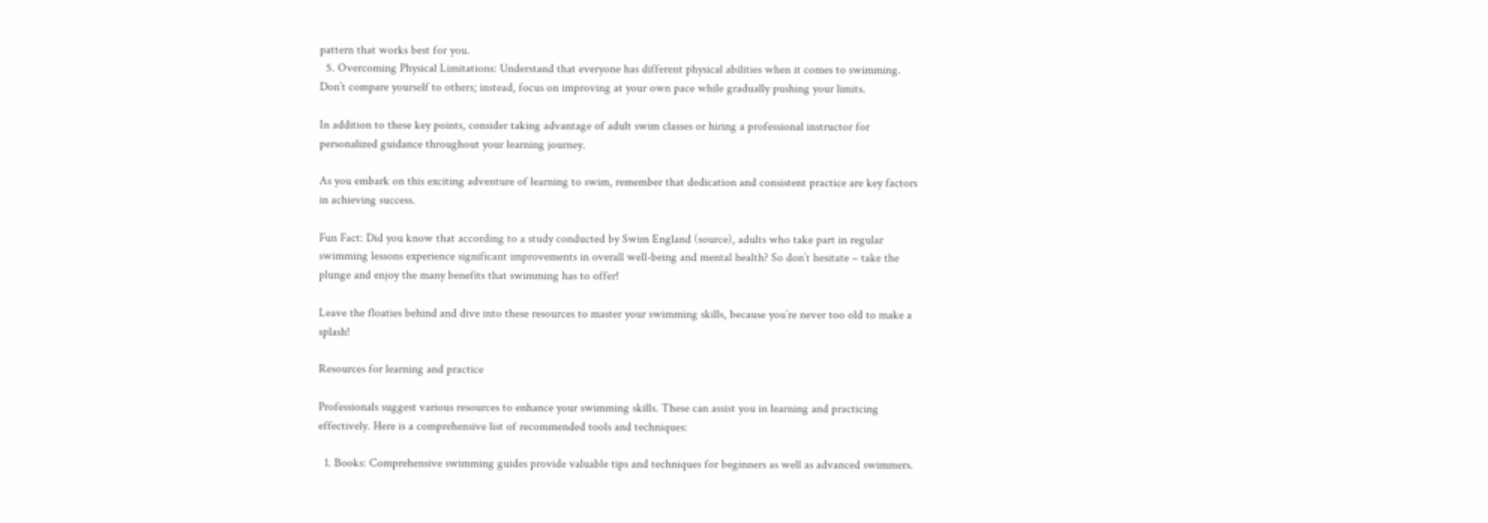pattern that works best for you.
  5. Overcoming Physical Limitations: Understand that everyone has different physical abilities when it comes to swimming. Don’t compare yourself to others; instead, focus on improving at your own pace while gradually pushing your limits.

In addition to these key points, consider taking advantage of adult swim classes or hiring a professional instructor for personalized guidance throughout your learning journey.

As you embark on this exciting adventure of learning to swim, remember that dedication and consistent practice are key factors in achieving success.

Fun Fact: Did you know that according to a study conducted by Swim England (source), adults who take part in regular swimming lessons experience significant improvements in overall well-being and mental health? So don’t hesitate – take the plunge and enjoy the many benefits that swimming has to offer!

Leave the floaties behind and dive into these resources to master your swimming skills, because you’re never too old to make a splash!

Resources for learning and practice

Professionals suggest various resources to enhance your swimming skills. These can assist you in learning and practicing effectively. Here is a comprehensive list of recommended tools and techniques:

  1. Books: Comprehensive swimming guides provide valuable tips and techniques for beginners as well as advanced swimmers.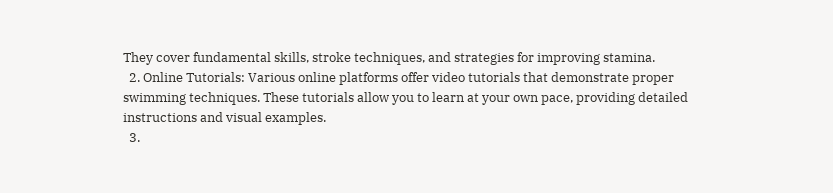They cover fundamental skills, stroke techniques, and strategies for improving stamina.
  2. Online Tutorials: Various online platforms offer video tutorials that demonstrate proper swimming techniques. These tutorials allow you to learn at your own pace, providing detailed instructions and visual examples.
  3.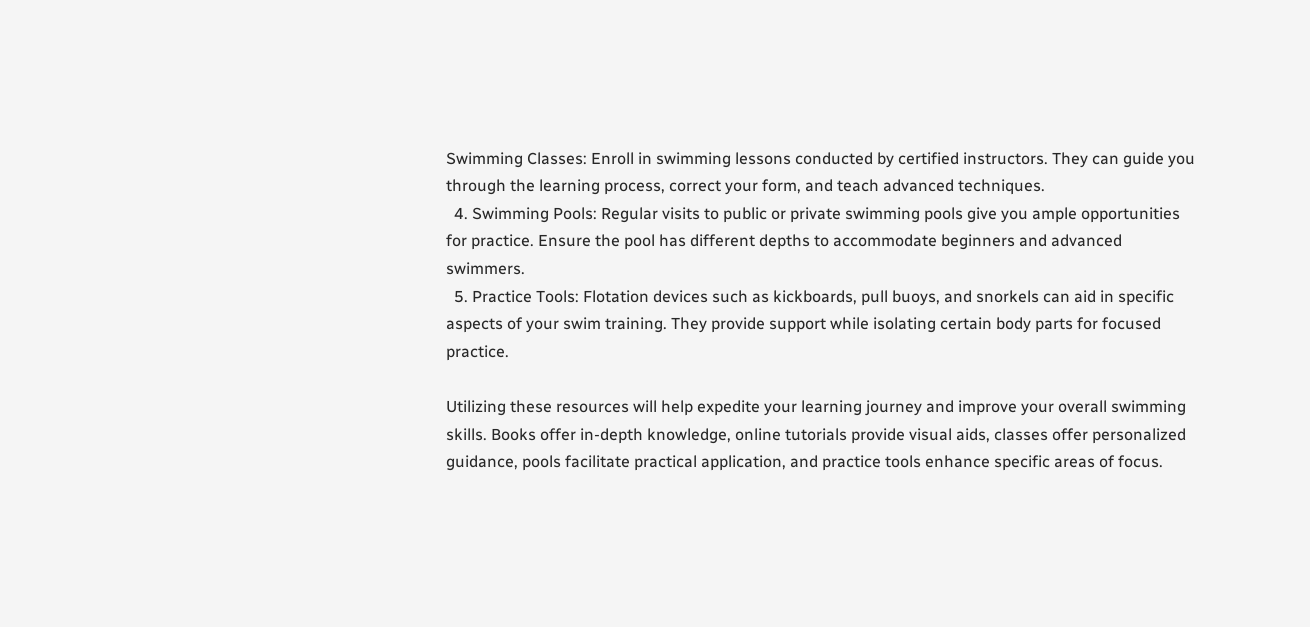Swimming Classes: Enroll in swimming lessons conducted by certified instructors. They can guide you through the learning process, correct your form, and teach advanced techniques.
  4. Swimming Pools: Regular visits to public or private swimming pools give you ample opportunities for practice. Ensure the pool has different depths to accommodate beginners and advanced swimmers.
  5. Practice Tools: Flotation devices such as kickboards, pull buoys, and snorkels can aid in specific aspects of your swim training. They provide support while isolating certain body parts for focused practice.

Utilizing these resources will help expedite your learning journey and improve your overall swimming skills. Books offer in-depth knowledge, online tutorials provide visual aids, classes offer personalized guidance, pools facilitate practical application, and practice tools enhance specific areas of focus.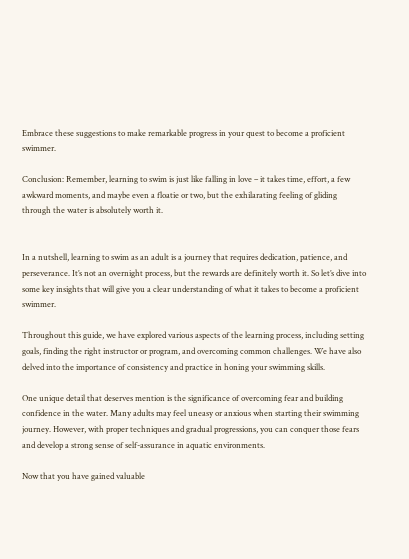Embrace these suggestions to make remarkable progress in your quest to become a proficient swimmer.

Conclusion: Remember, learning to swim is just like falling in love – it takes time, effort, a few awkward moments, and maybe even a floatie or two, but the exhilarating feeling of gliding through the water is absolutely worth it.


In a nutshell, learning to swim as an adult is a journey that requires dedication, patience, and perseverance. It’s not an overnight process, but the rewards are definitely worth it. So let’s dive into some key insights that will give you a clear understanding of what it takes to become a proficient swimmer.

Throughout this guide, we have explored various aspects of the learning process, including setting goals, finding the right instructor or program, and overcoming common challenges. We have also delved into the importance of consistency and practice in honing your swimming skills.

One unique detail that deserves mention is the significance of overcoming fear and building confidence in the water. Many adults may feel uneasy or anxious when starting their swimming journey. However, with proper techniques and gradual progressions, you can conquer those fears and develop a strong sense of self-assurance in aquatic environments.

Now that you have gained valuable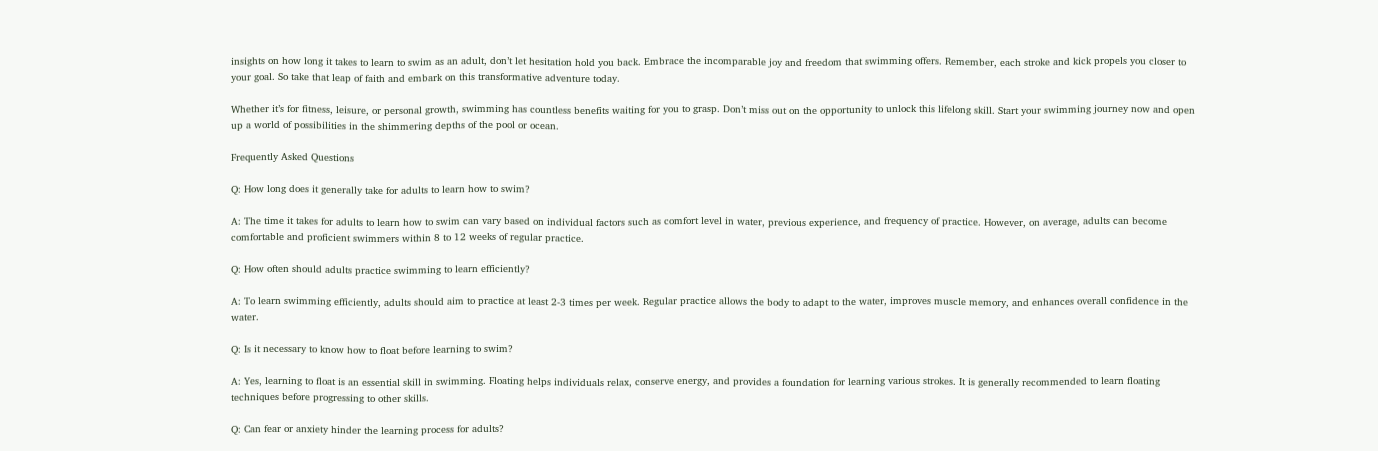insights on how long it takes to learn to swim as an adult, don’t let hesitation hold you back. Embrace the incomparable joy and freedom that swimming offers. Remember, each stroke and kick propels you closer to your goal. So take that leap of faith and embark on this transformative adventure today.

Whether it’s for fitness, leisure, or personal growth, swimming has countless benefits waiting for you to grasp. Don’t miss out on the opportunity to unlock this lifelong skill. Start your swimming journey now and open up a world of possibilities in the shimmering depths of the pool or ocean.

Frequently Asked Questions

Q: How long does it generally take for adults to learn how to swim?

A: The time it takes for adults to learn how to swim can vary based on individual factors such as comfort level in water, previous experience, and frequency of practice. However, on average, adults can become comfortable and proficient swimmers within 8 to 12 weeks of regular practice.

Q: How often should adults practice swimming to learn efficiently?

A: To learn swimming efficiently, adults should aim to practice at least 2-3 times per week. Regular practice allows the body to adapt to the water, improves muscle memory, and enhances overall confidence in the water.

Q: Is it necessary to know how to float before learning to swim?

A: Yes, learning to float is an essential skill in swimming. Floating helps individuals relax, conserve energy, and provides a foundation for learning various strokes. It is generally recommended to learn floating techniques before progressing to other skills.

Q: Can fear or anxiety hinder the learning process for adults?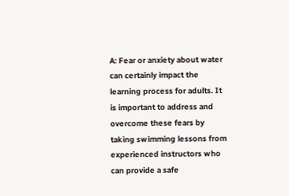A: Fear or anxiety about water can certainly impact the learning process for adults. It is important to address and overcome these fears by taking swimming lessons from experienced instructors who can provide a safe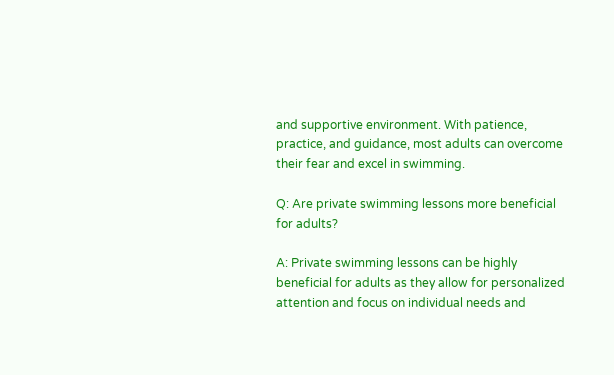and supportive environment. With patience, practice, and guidance, most adults can overcome their fear and excel in swimming.

Q: Are private swimming lessons more beneficial for adults?

A: Private swimming lessons can be highly beneficial for adults as they allow for personalized attention and focus on individual needs and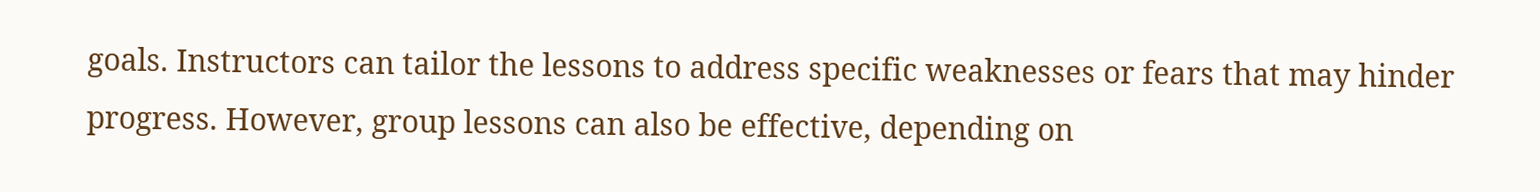goals. Instructors can tailor the lessons to address specific weaknesses or fears that may hinder progress. However, group lessons can also be effective, depending on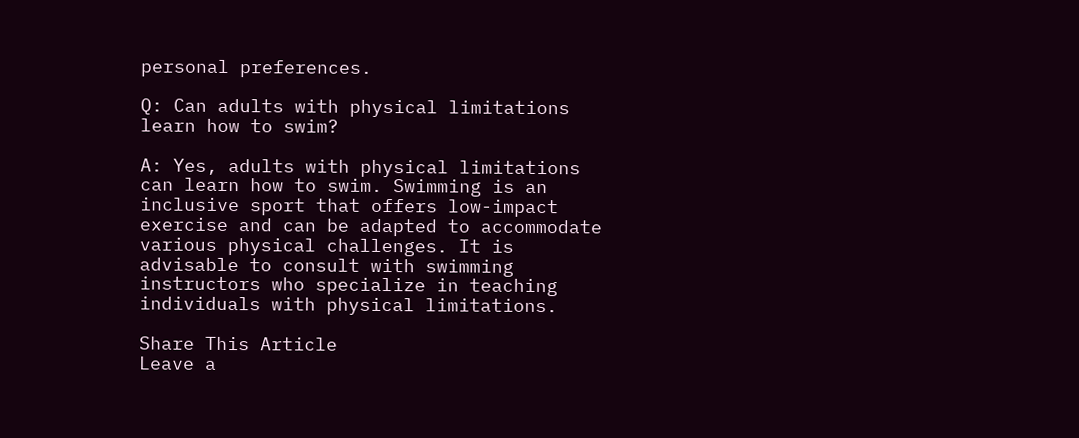personal preferences.

Q: Can adults with physical limitations learn how to swim?

A: Yes, adults with physical limitations can learn how to swim. Swimming is an inclusive sport that offers low-impact exercise and can be adapted to accommodate various physical challenges. It is advisable to consult with swimming instructors who specialize in teaching individuals with physical limitations.

Share This Article
Leave a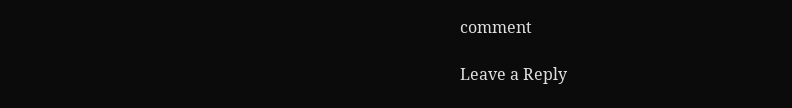comment

Leave a Reply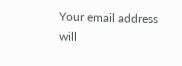Your email address will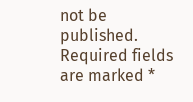not be published. Required fields are marked *